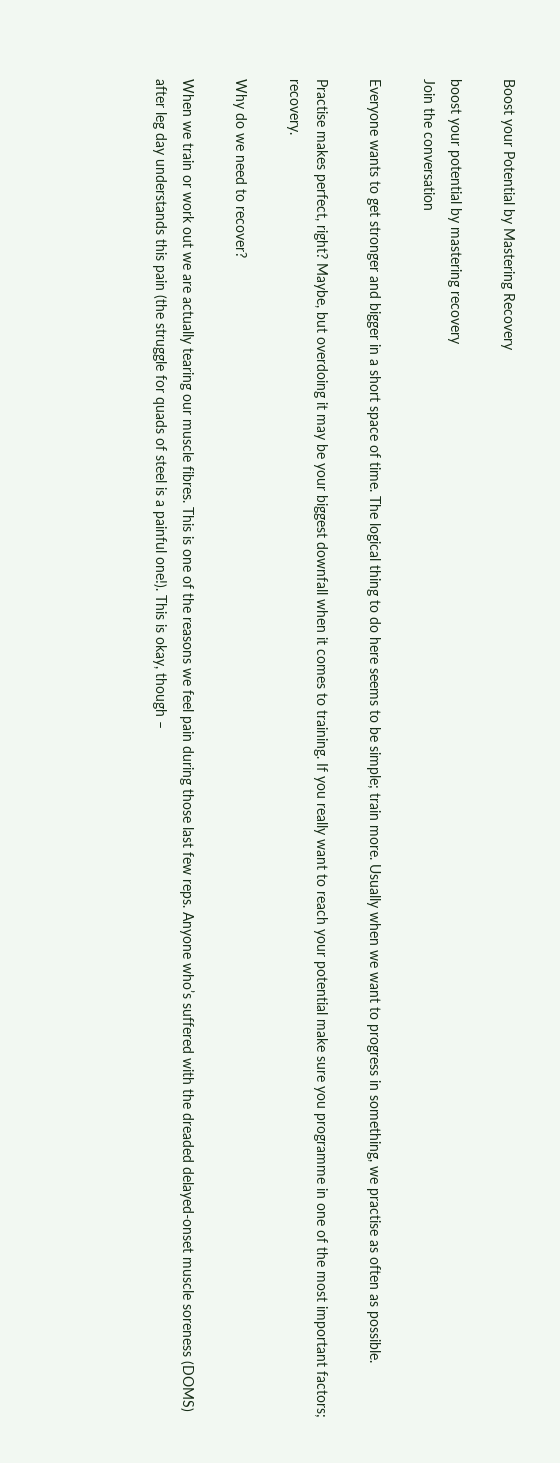Boost your Potential by Mastering Recovery

boost your potential by mastering recovery
Join the conversation

Everyone wants to get stronger and bigger in a short space of time. The logical thing to do here seems to be simple; train more. Usually when we want to progress in something, we practise as often as possible.

Practise makes perfect, right? Maybe, but overdoing it may be your biggest downfall when it comes to training. If you really want to reach your potential make sure you programme in one of the most important factors; recovery.

Why do we need to recover?

When we train or work out we are actually tearing our muscle fibres. This is one of the reasons we feel pain during those last few reps. Anyone who’s suffered with the dreaded delayed-onset muscle soreness (DOMS) after leg day understands this pain (the struggle for quads of steel is a painful one!). This is okay, though –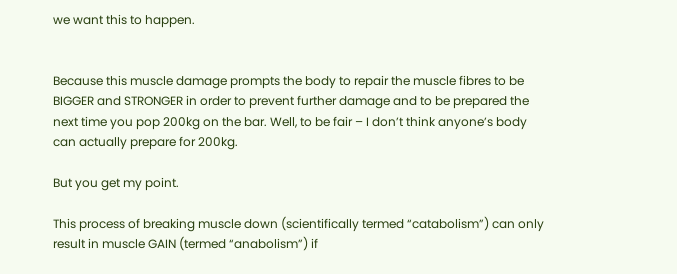we want this to happen.


Because this muscle damage prompts the body to repair the muscle fibres to be BIGGER and STRONGER in order to prevent further damage and to be prepared the next time you pop 200kg on the bar. Well, to be fair – I don’t think anyone’s body can actually prepare for 200kg.

But you get my point.

This process of breaking muscle down (scientifically termed “catabolism”) can only result in muscle GAIN (termed “anabolism”) if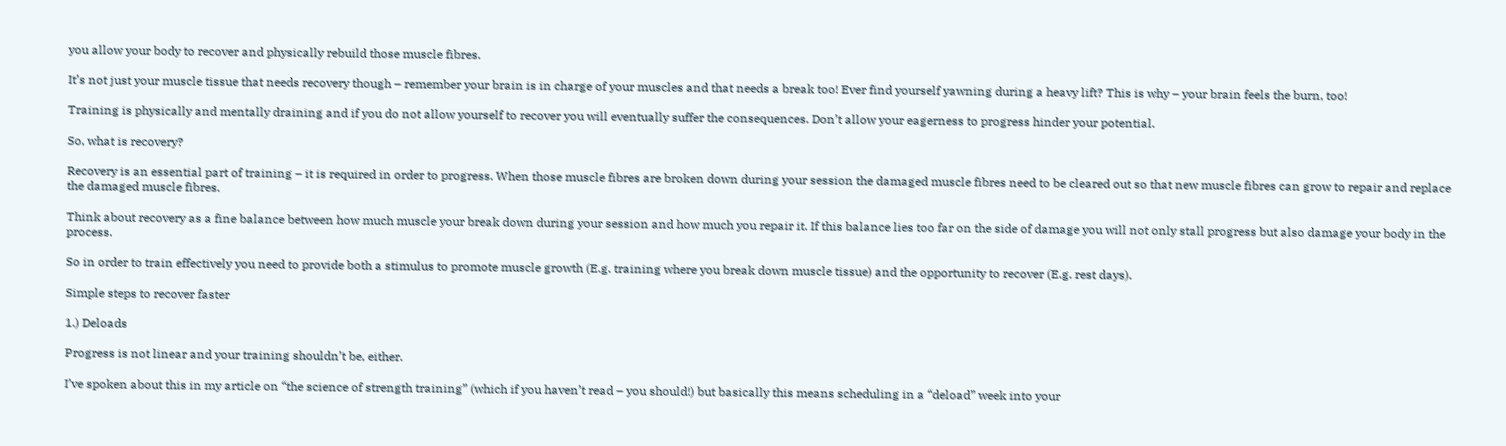you allow your body to recover and physically rebuild those muscle fibres.

It’s not just your muscle tissue that needs recovery though – remember your brain is in charge of your muscles and that needs a break too! Ever find yourself yawning during a heavy lift? This is why – your brain feels the burn, too!

Training is physically and mentally draining and if you do not allow yourself to recover you will eventually suffer the consequences. Don’t allow your eagerness to progress hinder your potential.

So, what is recovery?

Recovery is an essential part of training – it is required in order to progress. When those muscle fibres are broken down during your session the damaged muscle fibres need to be cleared out so that new muscle fibres can grow to repair and replace the damaged muscle fibres.

Think about recovery as a fine balance between how much muscle your break down during your session and how much you repair it. If this balance lies too far on the side of damage you will not only stall progress but also damage your body in the process.

So in order to train effectively you need to provide both a stimulus to promote muscle growth (E.g. training where you break down muscle tissue) and the opportunity to recover (E.g. rest days).

Simple steps to recover faster

1.) Deloads

Progress is not linear and your training shouldn’t be, either.

I’ve spoken about this in my article on “the science of strength training” (which if you haven’t read – you should!) but basically this means scheduling in a “deload” week into your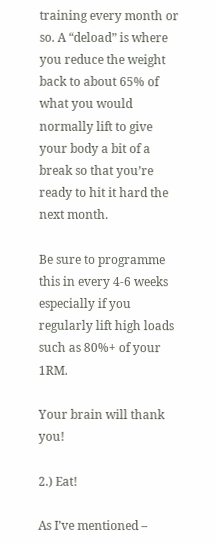training every month or so. A “deload” is where you reduce the weight back to about 65% of what you would normally lift to give your body a bit of a break so that you’re ready to hit it hard the next month.

Be sure to programme this in every 4-6 weeks especially if you regularly lift high loads such as 80%+ of your 1RM.

Your brain will thank you!

2.) Eat!

As I’ve mentioned –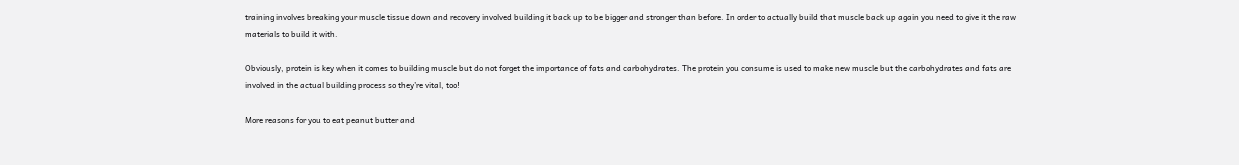training involves breaking your muscle tissue down and recovery involved building it back up to be bigger and stronger than before. In order to actually build that muscle back up again you need to give it the raw materials to build it with.

Obviously, protein is key when it comes to building muscle but do not forget the importance of fats and carbohydrates. The protein you consume is used to make new muscle but the carbohydrates and fats are involved in the actual building process so they’re vital, too!

More reasons for you to eat peanut butter and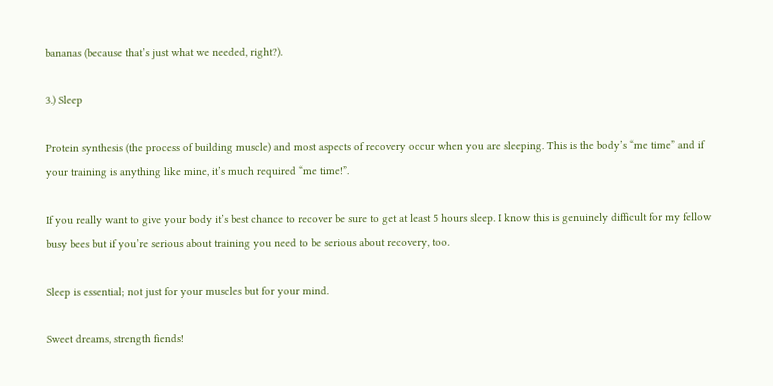bananas (because that’s just what we needed, right?).

3.) Sleep

Protein synthesis (the process of building muscle) and most aspects of recovery occur when you are sleeping. This is the body’s “me time” and if your training is anything like mine, it’s much required “me time!”.

If you really want to give your body it’s best chance to recover be sure to get at least 5 hours sleep. I know this is genuinely difficult for my fellow busy bees but if you’re serious about training you need to be serious about recovery, too.

Sleep is essential; not just for your muscles but for your mind.

Sweet dreams, strength fiends!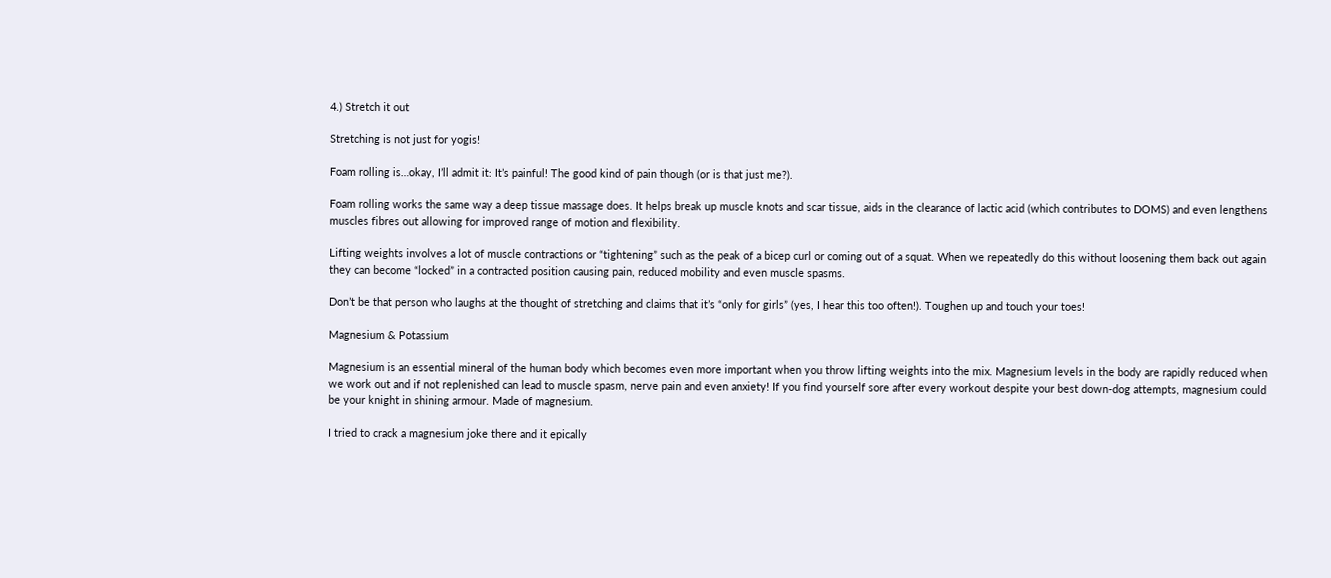4.) Stretch it out

Stretching is not just for yogis!

Foam rolling is…okay, I’ll admit it: It’s painful! The good kind of pain though (or is that just me?).

Foam rolling works the same way a deep tissue massage does. It helps break up muscle knots and scar tissue, aids in the clearance of lactic acid (which contributes to DOMS) and even lengthens muscles fibres out allowing for improved range of motion and flexibility.

Lifting weights involves a lot of muscle contractions or “tightening” such as the peak of a bicep curl or coming out of a squat. When we repeatedly do this without loosening them back out again they can become “locked” in a contracted position causing pain, reduced mobility and even muscle spasms.

Don’t be that person who laughs at the thought of stretching and claims that it’s “only for girls” (yes, I hear this too often!). Toughen up and touch your toes!

Magnesium & Potassium

Magnesium is an essential mineral of the human body which becomes even more important when you throw lifting weights into the mix. Magnesium levels in the body are rapidly reduced when we work out and if not replenished can lead to muscle spasm, nerve pain and even anxiety! If you find yourself sore after every workout despite your best down-dog attempts, magnesium could be your knight in shining armour. Made of magnesium.

I tried to crack a magnesium joke there and it epically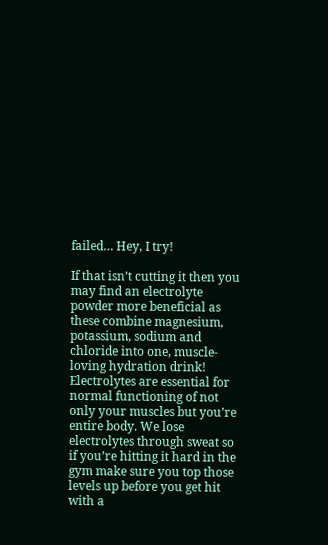failed… Hey, I try!

If that isn’t cutting it then you may find an electrolyte powder more beneficial as these combine magnesium, potassium, sodium and chloride into one, muscle-loving hydration drink! Electrolytes are essential for normal functioning of not only your muscles but you’re entire body. We lose electrolytes through sweat so if you’re hitting it hard in the gym make sure you top those levels up before you get hit with a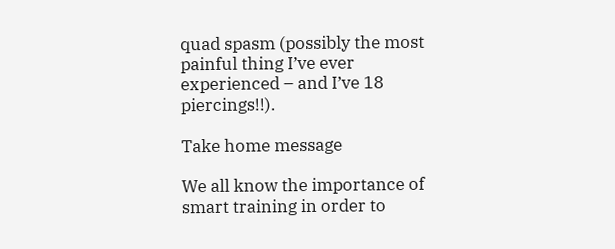quad spasm (possibly the most painful thing I’ve ever experienced – and I’ve 18 piercings!!).

Take home message

We all know the importance of smart training in order to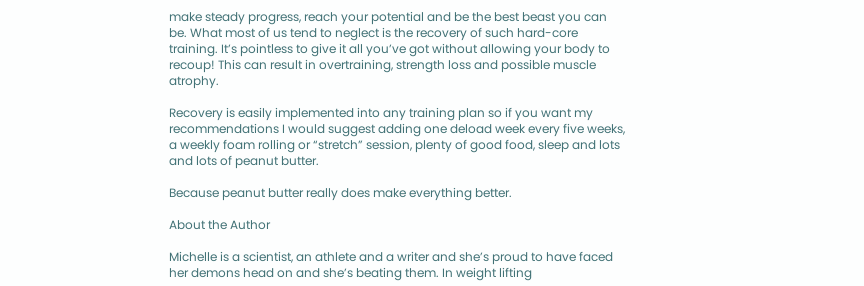make steady progress, reach your potential and be the best beast you can be. What most of us tend to neglect is the recovery of such hard-core training. It’s pointless to give it all you’ve got without allowing your body to recoup! This can result in overtraining, strength loss and possible muscle atrophy.

Recovery is easily implemented into any training plan so if you want my recommendations I would suggest adding one deload week every five weeks, a weekly foam rolling or “stretch” session, plenty of good food, sleep and lots and lots of peanut butter.

Because peanut butter really does make everything better.

About the Author

Michelle is a scientist, an athlete and a writer and she’s proud to have faced her demons head on and she’s beating them. In weight lifting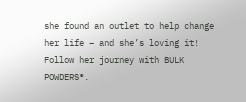she found an outlet to help change her life – and she’s loving it! Follow her journey with BULK POWDERS®.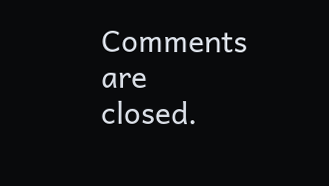Comments are closed.